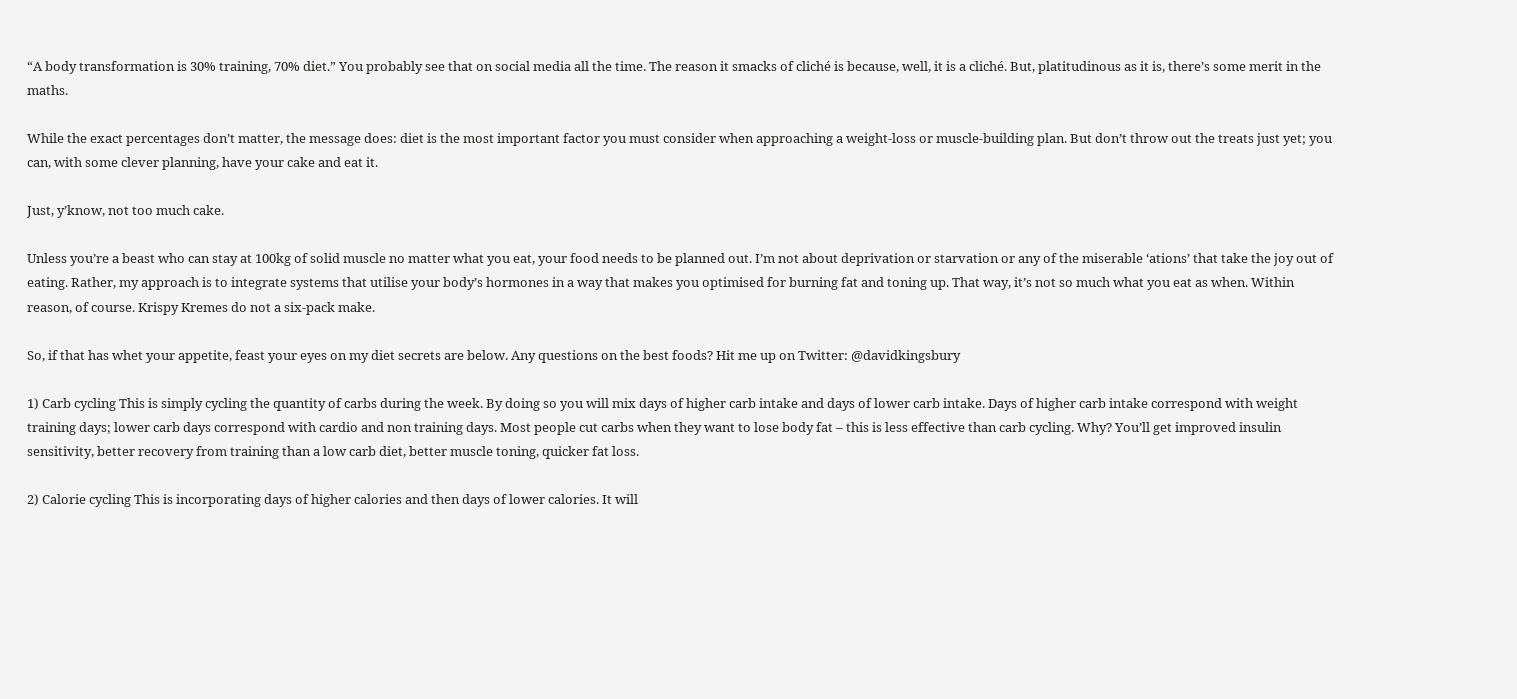“A body transformation is 30% training, 70% diet.” You probably see that on social media all the time. The reason it smacks of cliché is because, well, it is a cliché. But, platitudinous as it is, there’s some merit in the maths.

While the exact percentages don’t matter, the message does: diet is the most important factor you must consider when approaching a weight-loss or muscle-building plan. But don’t throw out the treats just yet; you can, with some clever planning, have your cake and eat it.

Just, y’know, not too much cake.

Unless you’re a beast who can stay at 100kg of solid muscle no matter what you eat, your food needs to be planned out. I’m not about deprivation or starvation or any of the miserable ‘ations’ that take the joy out of eating. Rather, my approach is to integrate systems that utilise your body’s hormones in a way that makes you optimised for burning fat and toning up. That way, it’s not so much what you eat as when. Within reason, of course. Krispy Kremes do not a six-pack make.

So, if that has whet your appetite, feast your eyes on my diet secrets are below. Any questions on the best foods? Hit me up on Twitter: @davidkingsbury

1) Carb cycling This is simply cycling the quantity of carbs during the week. By doing so you will mix days of higher carb intake and days of lower carb intake. Days of higher carb intake correspond with weight training days; lower carb days correspond with cardio and non training days. Most people cut carbs when they want to lose body fat – this is less effective than carb cycling. Why? You’ll get improved insulin sensitivity, better recovery from training than a low carb diet, better muscle toning, quicker fat loss.

2) Calorie cycling This is incorporating days of higher calories and then days of lower calories. It will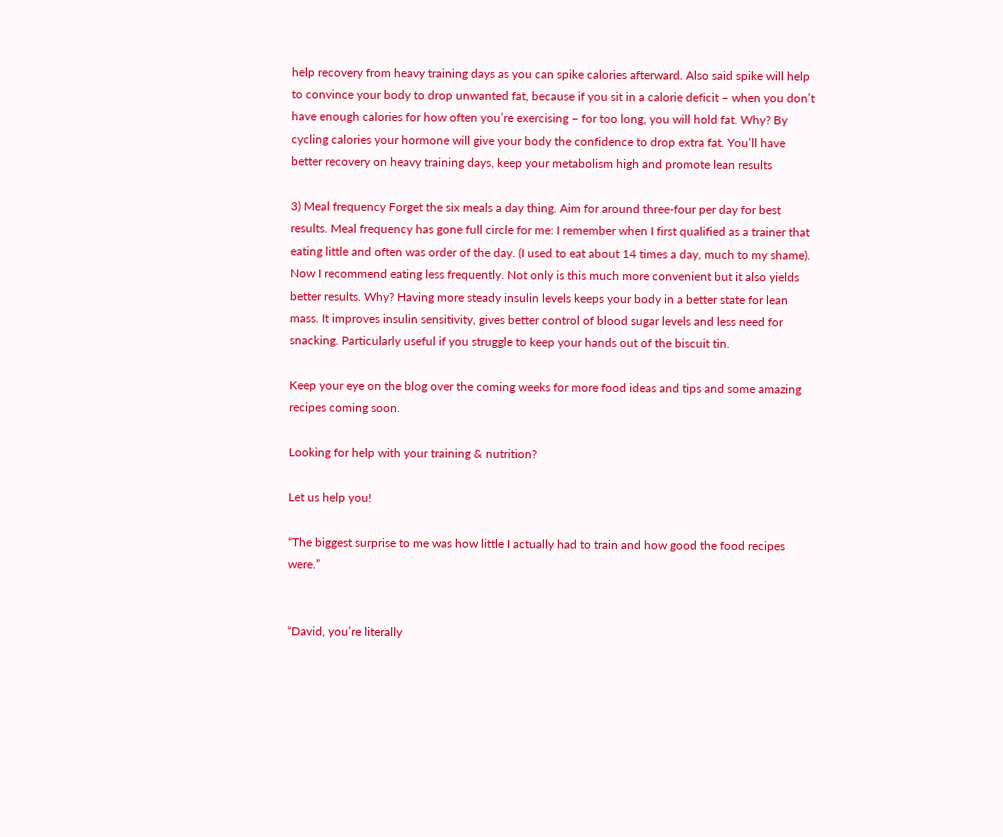help recovery from heavy training days as you can spike calories afterward. Also said spike will help to convince your body to drop unwanted fat, because if you sit in a calorie deficit – when you don’t have enough calories for how often you’re exercising – for too long, you will hold fat. Why? By cycling calories your hormone will give your body the confidence to drop extra fat. You’ll have better recovery on heavy training days, keep your metabolism high and promote lean results

3) Meal frequency Forget the six meals a day thing. Aim for around three-four per day for best results. Meal frequency has gone full circle for me: I remember when I first qualified as a trainer that eating little and often was order of the day. (I used to eat about 14 times a day, much to my shame). Now I recommend eating less frequently. Not only is this much more convenient but it also yields better results. Why? Having more steady insulin levels keeps your body in a better state for lean mass. It improves insulin sensitivity, gives better control of blood sugar levels and less need for snacking. Particularly useful if you struggle to keep your hands out of the biscuit tin.

Keep your eye on the blog over the coming weeks for more food ideas and tips and some amazing recipes coming soon.

Looking for help with your training & nutrition?

Let us help you!

“The biggest surprise to me was how little I actually had to train and how good the food recipes were.”


“David, you’re literally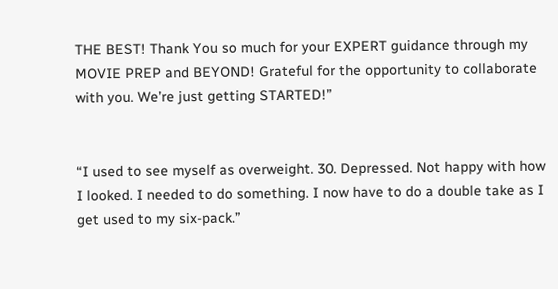THE BEST! Thank You so much for your EXPERT guidance through my MOVIE PREP and BEYOND! Grateful for the opportunity to collaborate with you. We’re just getting STARTED!”


“I used to see myself as overweight. 30. Depressed. Not happy with how I looked. I needed to do something. I now have to do a double take as I get used to my six-pack.”